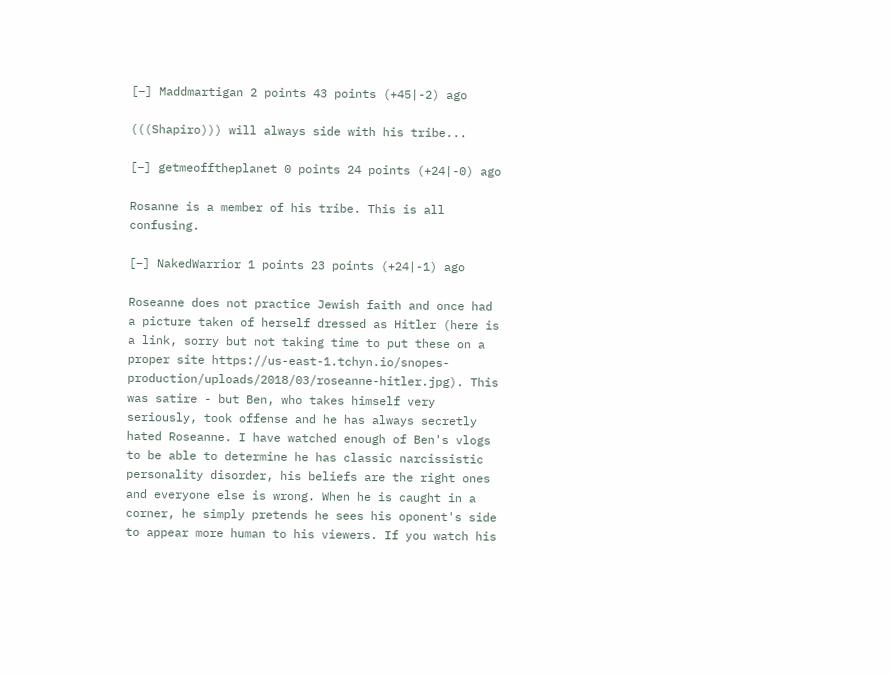[–] Maddmartigan 2 points 43 points (+45|-2) ago

(((Shapiro))) will always side with his tribe...

[–] getmeofftheplanet 0 points 24 points (+24|-0) ago

Rosanne is a member of his tribe. This is all confusing.

[–] NakedWarrior 1 points 23 points (+24|-1) ago

Roseanne does not practice Jewish faith and once had a picture taken of herself dressed as Hitler (here is a link, sorry but not taking time to put these on a proper site https://us-east-1.tchyn.io/snopes-production/uploads/2018/03/roseanne-hitler.jpg). This was satire - but Ben, who takes himself very seriously, took offense and he has always secretly hated Roseanne. I have watched enough of Ben's vlogs to be able to determine he has classic narcissistic personality disorder, his beliefs are the right ones and everyone else is wrong. When he is caught in a corner, he simply pretends he sees his oponent's side to appear more human to his viewers. If you watch his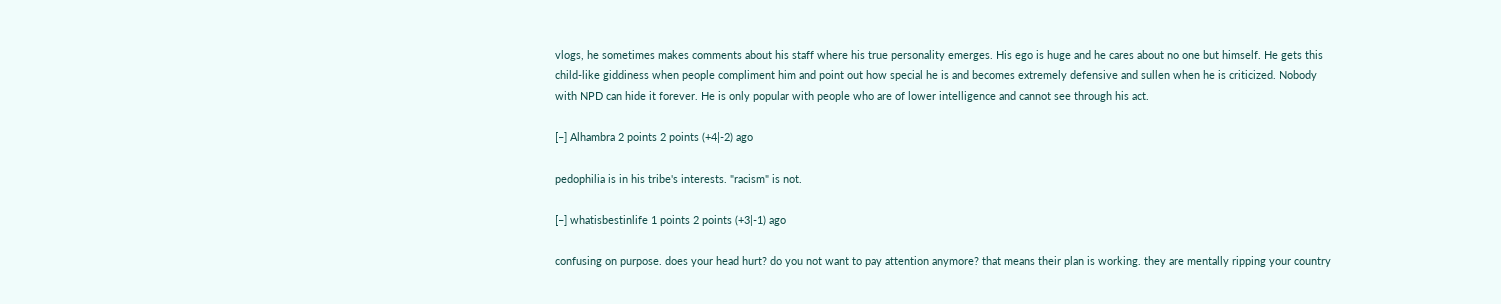vlogs, he sometimes makes comments about his staff where his true personality emerges. His ego is huge and he cares about no one but himself. He gets this child-like giddiness when people compliment him and point out how special he is and becomes extremely defensive and sullen when he is criticized. Nobody with NPD can hide it forever. He is only popular with people who are of lower intelligence and cannot see through his act.

[–] Alhambra 2 points 2 points (+4|-2) ago

pedophilia is in his tribe's interests. "racism" is not.

[–] whatisbestinlife 1 points 2 points (+3|-1) ago

confusing on purpose. does your head hurt? do you not want to pay attention anymore? that means their plan is working. they are mentally ripping your country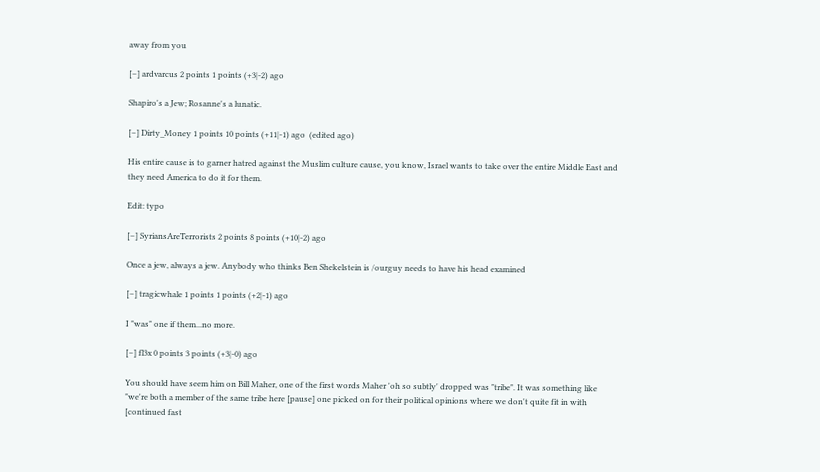away from you

[–] ardvarcus 2 points 1 points (+3|-2) ago

Shapiro's a Jew; Rosanne's a lunatic.

[–] Dirty_Money 1 points 10 points (+11|-1) ago  (edited ago)

His entire cause is to garner hatred against the Muslim culture cause, you know, Israel wants to take over the entire Middle East and they need America to do it for them.

Edit: typo

[–] SyriansAreTerrorists 2 points 8 points (+10|-2) ago

Once a jew, always a jew. Anybody who thinks Ben Shekelstein is /ourguy needs to have his head examined

[–] tragicwhale 1 points 1 points (+2|-1) ago

I "was" one if them...no more.

[–] fl3x 0 points 3 points (+3|-0) ago

You should have seem him on Bill Maher, one of the first words Maher 'oh so subtly' dropped was "tribe". It was something like "we're both a member of the same tribe here [pause] one picked on for their political opinions where we don't quite fit in with [continued fast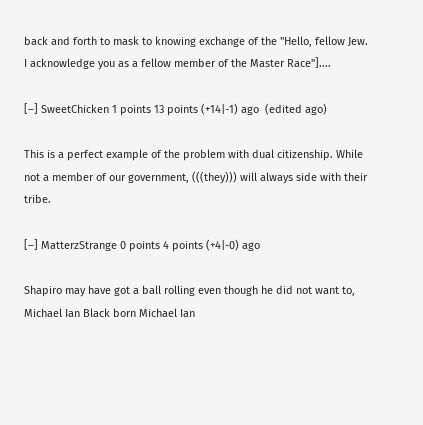back and forth to mask to knowing exchange of the "Hello, fellow Jew. I acknowledge you as a fellow member of the Master Race"]....

[–] SweetChicken 1 points 13 points (+14|-1) ago  (edited ago)

This is a perfect example of the problem with dual citizenship. While not a member of our government, (((they))) will always side with their tribe.

[–] MatterzStrange 0 points 4 points (+4|-0) ago

Shapiro may have got a ball rolling even though he did not want to, Michael Ian Black born Michael Ian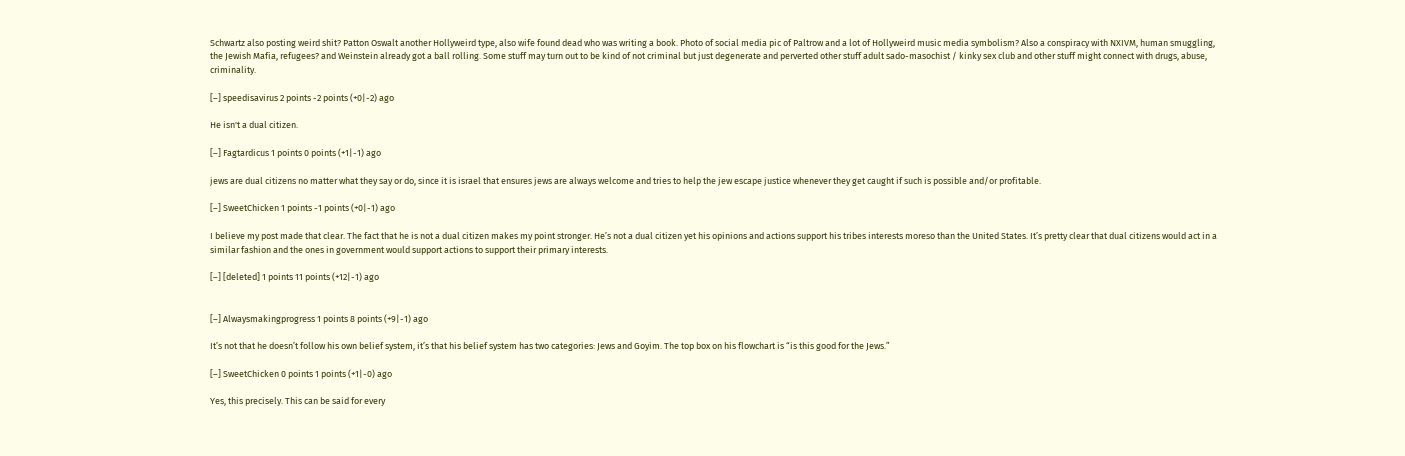Schwartz also posting weird shit? Patton Oswalt another Hollyweird type, also wife found dead who was writing a book. Photo of social media pic of Paltrow and a lot of Hollyweird music media symbolism? Also a conspiracy with NXIVM, human smuggling, the Jewish Mafia, refugees? and Weinstein already got a ball rolling. Some stuff may turn out to be kind of not criminal but just degenerate and perverted other stuff adult sado-masochist / kinky sex club and other stuff might connect with drugs, abuse, criminality.

[–] speedisavirus 2 points -2 points (+0|-2) ago

He isn't a dual citizen.

[–] Fagtardicus 1 points 0 points (+1|-1) ago

jews are dual citizens no matter what they say or do, since it is israel that ensures jews are always welcome and tries to help the jew escape justice whenever they get caught if such is possible and/or profitable.

[–] SweetChicken 1 points -1 points (+0|-1) ago

I believe my post made that clear. The fact that he is not a dual citizen makes my point stronger. He’s not a dual citizen yet his opinions and actions support his tribes interests moreso than the United States. It’s pretty clear that dual citizens would act in a similar fashion and the ones in government would support actions to support their primary interests.

[–] [deleted] 1 points 11 points (+12|-1) ago


[–] Alwaysmakingprogress 1 points 8 points (+9|-1) ago

It’s not that he doesn’t follow his own belief system, it’s that his belief system has two categories: Jews and Goyim. The top box on his flowchart is “is this good for the Jews.”

[–] SweetChicken 0 points 1 points (+1|-0) ago

Yes, this precisely. This can be said for every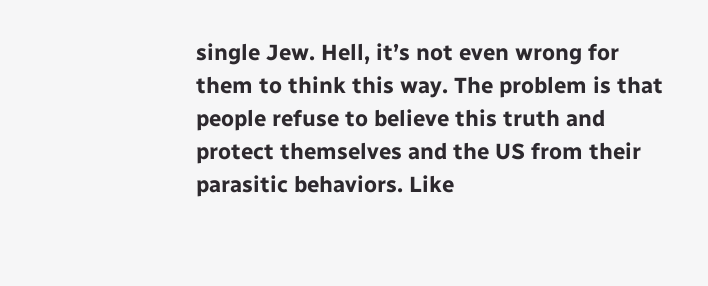single Jew. Hell, it’s not even wrong for them to think this way. The problem is that people refuse to believe this truth and protect themselves and the US from their parasitic behaviors. Like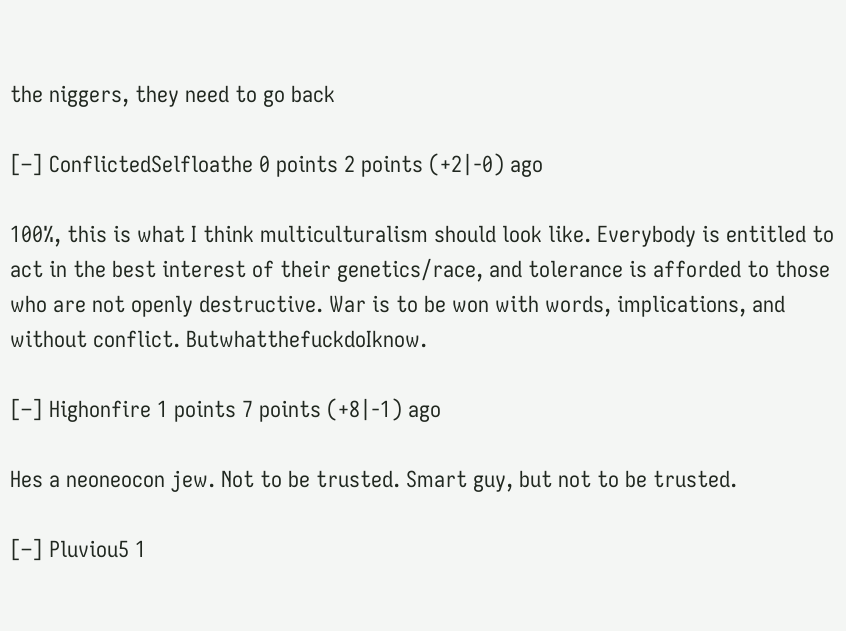the niggers, they need to go back

[–] ConflictedSelfloathe 0 points 2 points (+2|-0) ago

100%, this is what I think multiculturalism should look like. Everybody is entitled to act in the best interest of their genetics/race, and tolerance is afforded to those who are not openly destructive. War is to be won with words, implications, and without conflict. ButwhatthefuckdoIknow.

[–] Highonfire 1 points 7 points (+8|-1) ago

Hes a neoneocon jew. Not to be trusted. Smart guy, but not to be trusted.

[–] Pluviou5 1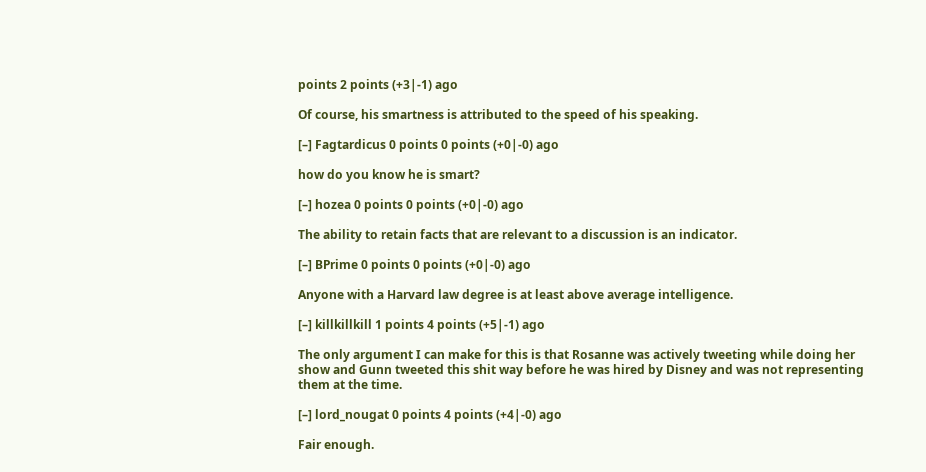points 2 points (+3|-1) ago

Of course, his smartness is attributed to the speed of his speaking.

[–] Fagtardicus 0 points 0 points (+0|-0) ago

how do you know he is smart?

[–] hozea 0 points 0 points (+0|-0) ago

The ability to retain facts that are relevant to a discussion is an indicator.

[–] BPrime 0 points 0 points (+0|-0) ago

Anyone with a Harvard law degree is at least above average intelligence.

[–] killkillkill 1 points 4 points (+5|-1) ago

The only argument I can make for this is that Rosanne was actively tweeting while doing her show and Gunn tweeted this shit way before he was hired by Disney and was not representing them at the time.

[–] lord_nougat 0 points 4 points (+4|-0) ago

Fair enough.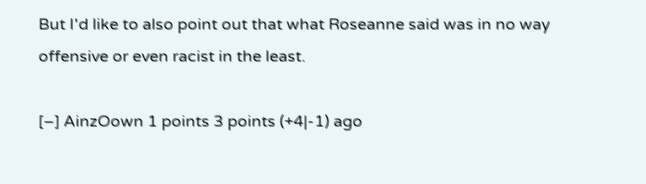But I'd like to also point out that what Roseanne said was in no way offensive or even racist in the least.

[–] AinzOown 1 points 3 points (+4|-1) ago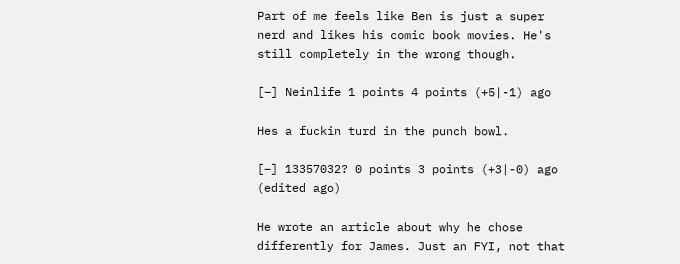Part of me feels like Ben is just a super nerd and likes his comic book movies. He's still completely in the wrong though.

[–] Neinlife 1 points 4 points (+5|-1) ago

Hes a fuckin turd in the punch bowl.

[–] 13357032? 0 points 3 points (+3|-0) ago  (edited ago)

He wrote an article about why he chose differently for James. Just an FYI, not that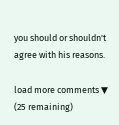you should or shouldn't agree with his reasons.

load more comments ▼ (25 remaining)